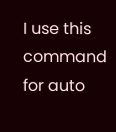I use this command for auto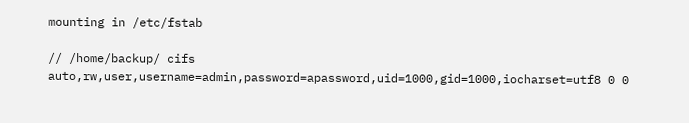mounting in /etc/fstab

// /home/backup/ cifs auto,rw,user,username=admin,password=apassword,uid=1000,gid=1000,iocharset=utf8 0 0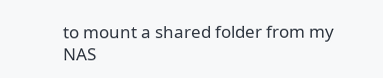to mount a shared folder from my NAS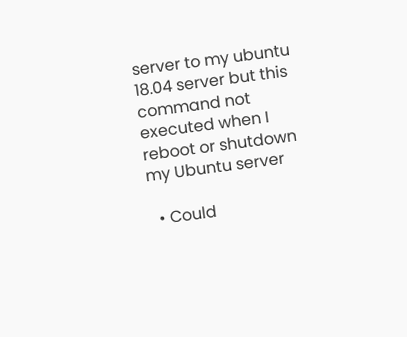server to my ubuntu 18.04 server but this command not executed when I reboot or shutdown my Ubuntu server

  • Could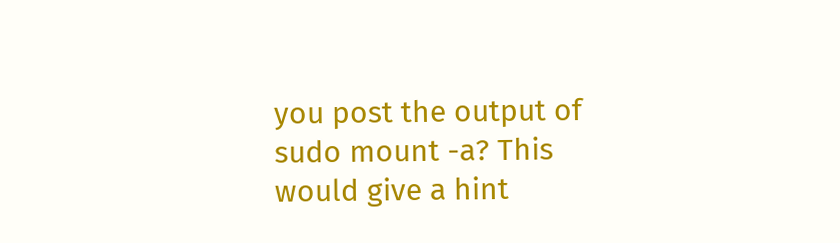you post the output of sudo mount -a? This would give a hint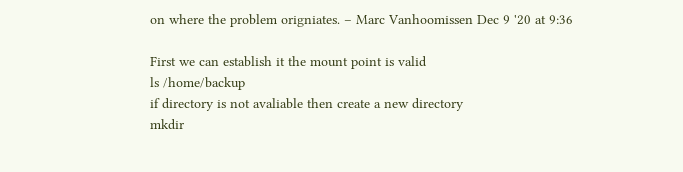on where the problem origniates. – Marc Vanhoomissen Dec 9 '20 at 9:36

First we can establish it the mount point is valid
ls /home/backup
if directory is not avaliable then create a new directory
mkdir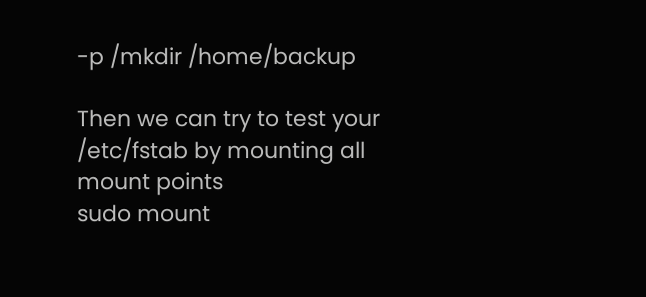-p /mkdir /home/backup

Then we can try to test your /etc/fstab by mounting all mount points
sudo mount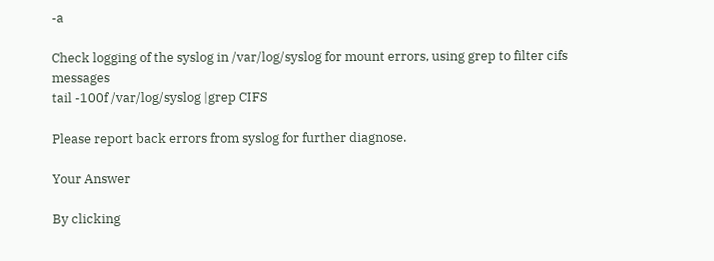-a

Check logging of the syslog in /var/log/syslog for mount errors, using grep to filter cifs messages
tail -100f /var/log/syslog |grep CIFS

Please report back errors from syslog for further diagnose.

Your Answer

By clicking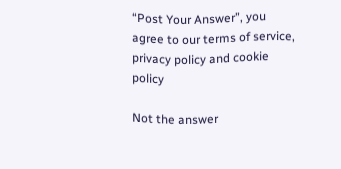“Post Your Answer”, you agree to our terms of service, privacy policy and cookie policy

Not the answer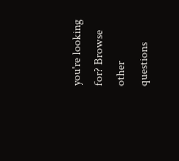you're looking for? Browse other questions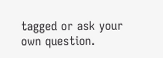tagged or ask your own question.